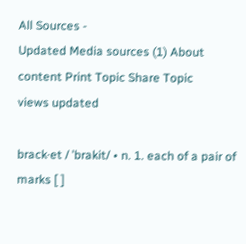All Sources -
Updated Media sources (1) About content Print Topic Share Topic
views updated

brack·et / ˈbrakit/ • n. 1. each of a pair of marks [ ]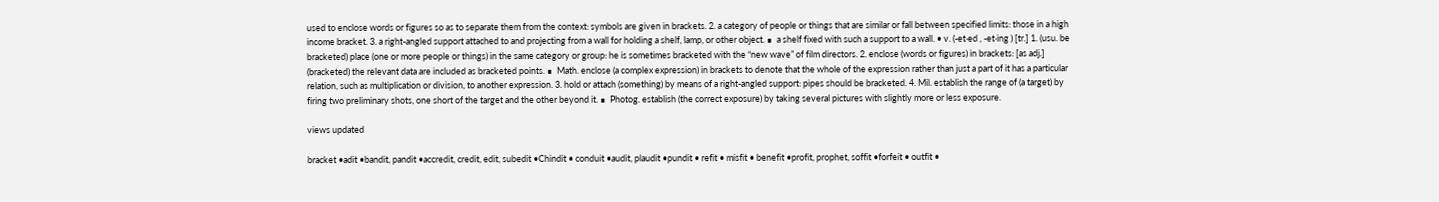used to enclose words or figures so as to separate them from the context: symbols are given in brackets. 2. a category of people or things that are similar or fall between specified limits: those in a high income bracket. 3. a right-angled support attached to and projecting from a wall for holding a shelf, lamp, or other object. ∎  a shelf fixed with such a support to a wall. • v. (-et·ed , -et·ing ) [tr.] 1. (usu. be bracketed) place (one or more people or things) in the same category or group: he is sometimes bracketed with the “new wave” of film directors. 2. enclose (words or figures) in brackets: [as adj.] (bracketed) the relevant data are included as bracketed points. ∎  Math. enclose (a complex expression) in brackets to denote that the whole of the expression rather than just a part of it has a particular relation, such as multiplication or division, to another expression. 3. hold or attach (something) by means of a right-angled support: pipes should be bracketed. 4. Mil. establish the range of (a target) by firing two preliminary shots, one short of the target and the other beyond it. ∎  Photog. establish (the correct exposure) by taking several pictures with slightly more or less exposure.

views updated

bracket •adit •bandit, pandit •accredit, credit, edit, subedit •Chindit • conduit •audit, plaudit •pundit • refit • misfit • benefit •profit, prophet, soffit •forfeit • outfit •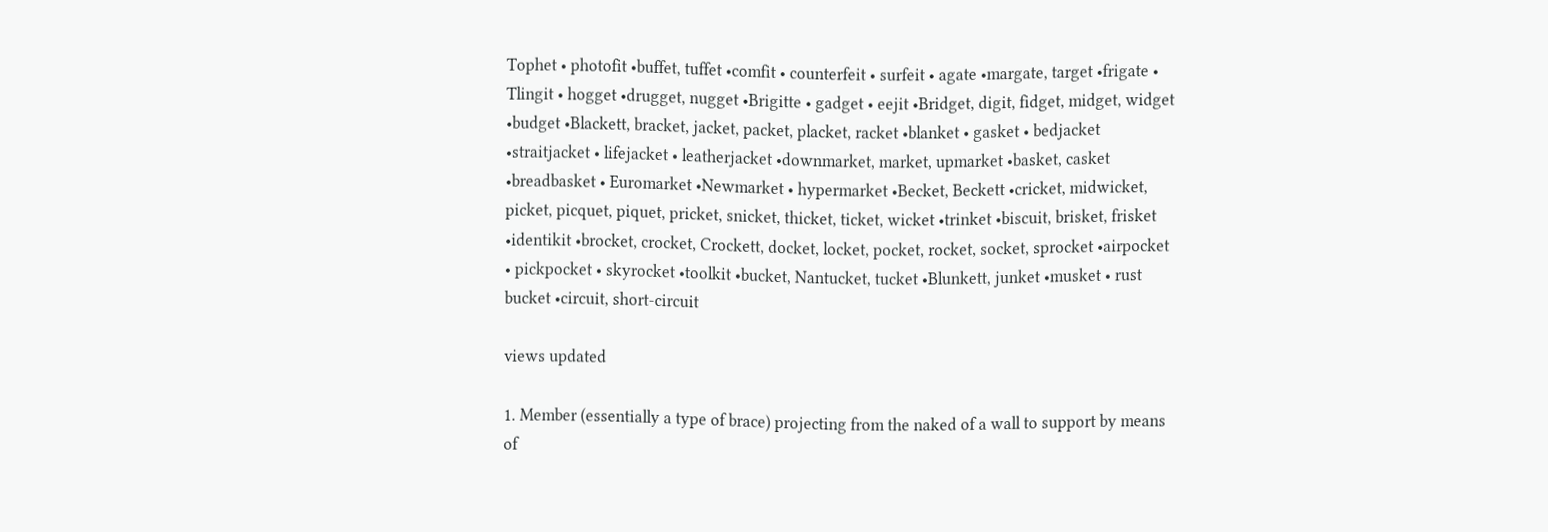Tophet • photofit •buffet, tuffet •comfit • counterfeit • surfeit • agate •margate, target •frigate • Tlingit • hogget •drugget, nugget •Brigitte • gadget • eejit •Bridget, digit, fidget, midget, widget •budget •Blackett, bracket, jacket, packet, placket, racket •blanket • gasket • bedjacket •straitjacket • lifejacket • leatherjacket •downmarket, market, upmarket •basket, casket •breadbasket • Euromarket •Newmarket • hypermarket •Becket, Beckett •cricket, midwicket, picket, picquet, piquet, pricket, snicket, thicket, ticket, wicket •trinket •biscuit, brisket, frisket •identikit •brocket, crocket, Crockett, docket, locket, pocket, rocket, socket, sprocket •airpocket • pickpocket • skyrocket •toolkit •bucket, Nantucket, tucket •Blunkett, junket •musket • rust bucket •circuit, short-circuit

views updated

1. Member (essentially a type of brace) projecting from the naked of a wall to support by means of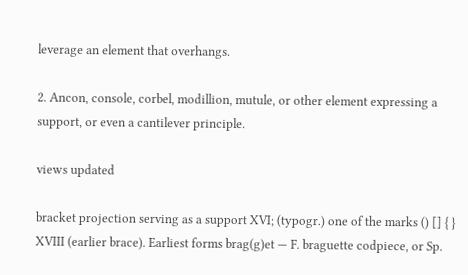leverage an element that overhangs.

2. Ancon, console, corbel, modillion, mutule, or other element expressing a support, or even a cantilever principle.

views updated

bracket projection serving as a support XVI; (typogr.) one of the marks () [] { } XVIII (earlier brace). Earliest forms brag(g)et — F. braguette codpiece, or Sp.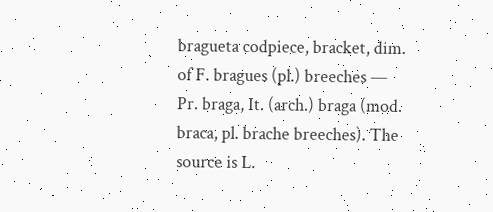bragueta codpiece, bracket, dim. of F. bragues (pl.) breeches — Pr. braga, It. (arch.) braga (mod. braca, pl. brache breeches). The source is L.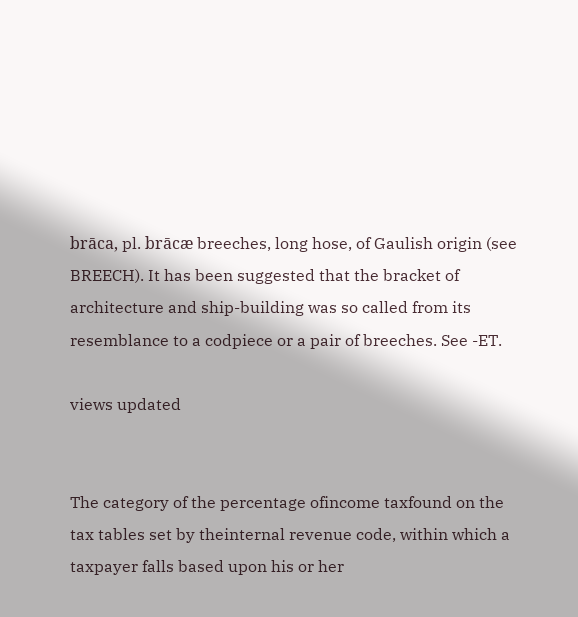brāca, pl. brācæ breeches, long hose, of Gaulish origin (see BREECH). It has been suggested that the bracket of architecture and ship-building was so called from its resemblance to a codpiece or a pair of breeches. See -ET.

views updated


The category of the percentage ofincome taxfound on the tax tables set by theinternal revenue code, within which a taxpayer falls based upon his or her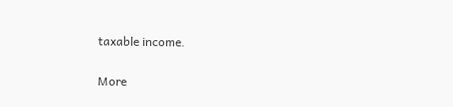taxable income.

More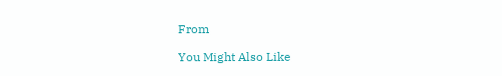From

You Might Also Like